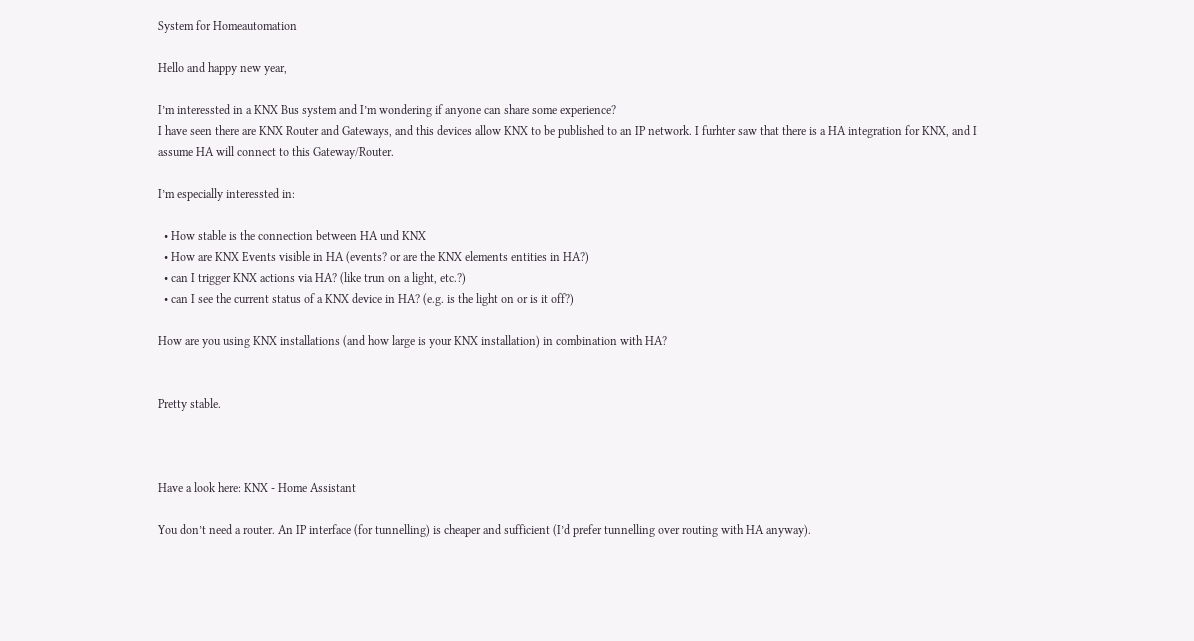System for Homeautomation

Hello and happy new year,

I’m interessted in a KNX Bus system and I’m wondering if anyone can share some experience?
I have seen there are KNX Router and Gateways, and this devices allow KNX to be published to an IP network. I furhter saw that there is a HA integration for KNX, and I assume HA will connect to this Gateway/Router.

I’m especially interessted in:

  • How stable is the connection between HA und KNX
  • How are KNX Events visible in HA (events? or are the KNX elements entities in HA?)
  • can I trigger KNX actions via HA? (like trun on a light, etc.?)
  • can I see the current status of a KNX device in HA? (e.g. is the light on or is it off?)

How are you using KNX installations (and how large is your KNX installation) in combination with HA?


Pretty stable.



Have a look here: KNX - Home Assistant

You don’t need a router. An IP interface (for tunnelling) is cheaper and sufficient (I’d prefer tunnelling over routing with HA anyway).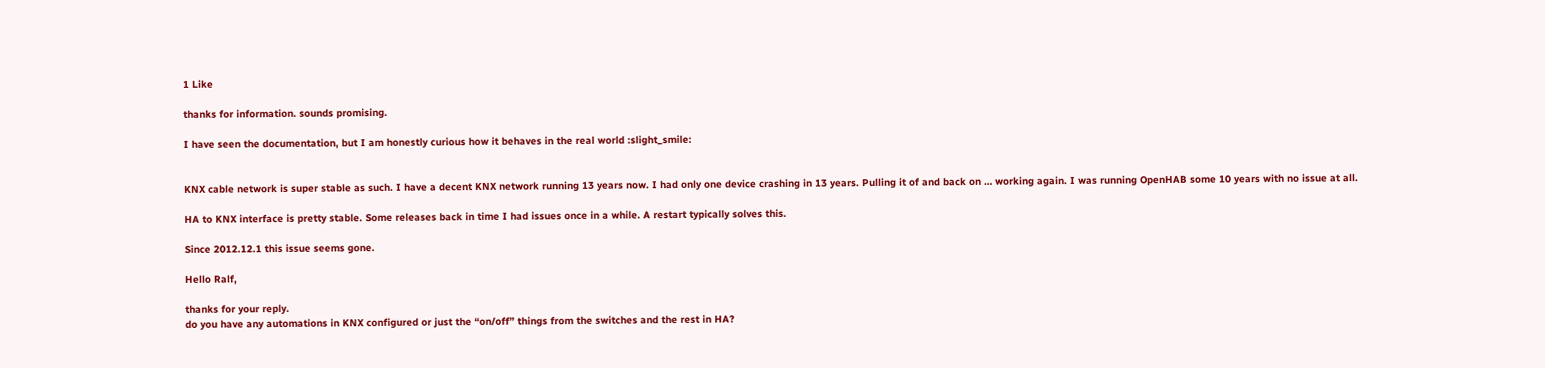1 Like

thanks for information. sounds promising.

I have seen the documentation, but I am honestly curious how it behaves in the real world :slight_smile:


KNX cable network is super stable as such. I have a decent KNX network running 13 years now. I had only one device crashing in 13 years. Pulling it of and back on … working again. I was running OpenHAB some 10 years with no issue at all.

HA to KNX interface is pretty stable. Some releases back in time I had issues once in a while. A restart typically solves this.

Since 2012.12.1 this issue seems gone.

Hello Ralf,

thanks for your reply.
do you have any automations in KNX configured or just the “on/off” things from the switches and the rest in HA?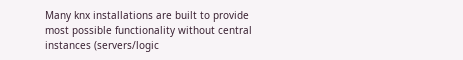Many knx installations are built to provide most possible functionality without central instances (servers/logic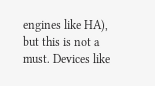engines like HA), but this is not a must. Devices like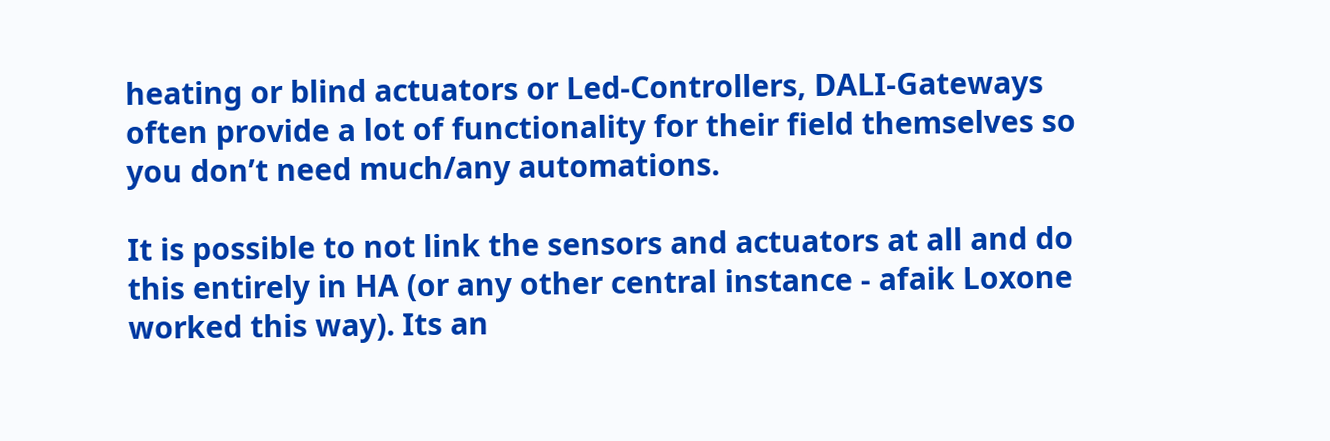heating or blind actuators or Led-Controllers, DALI-Gateways often provide a lot of functionality for their field themselves so you don’t need much/any automations.

It is possible to not link the sensors and actuators at all and do this entirely in HA (or any other central instance - afaik Loxone worked this way). Its an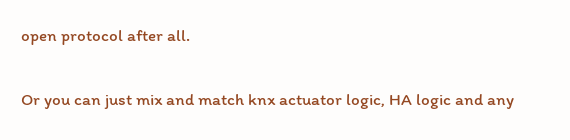open protocol after all.

Or you can just mix and match knx actuator logic, HA logic and any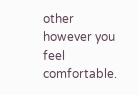other however you feel comfortable.